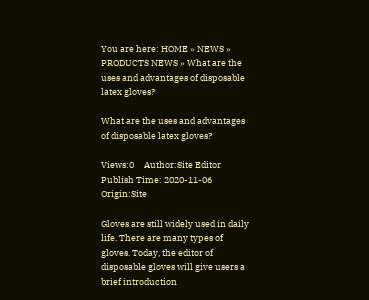You are here: HOME » NEWS » PRODUCTS NEWS » What are the uses and advantages of disposable latex gloves?

What are the uses and advantages of disposable latex gloves?

Views:0     Author:Site Editor     Publish Time: 2020-11-06      Origin:Site

Gloves are still widely used in daily life. There are many types of gloves. Today, the editor of disposable gloves will give users a brief introduction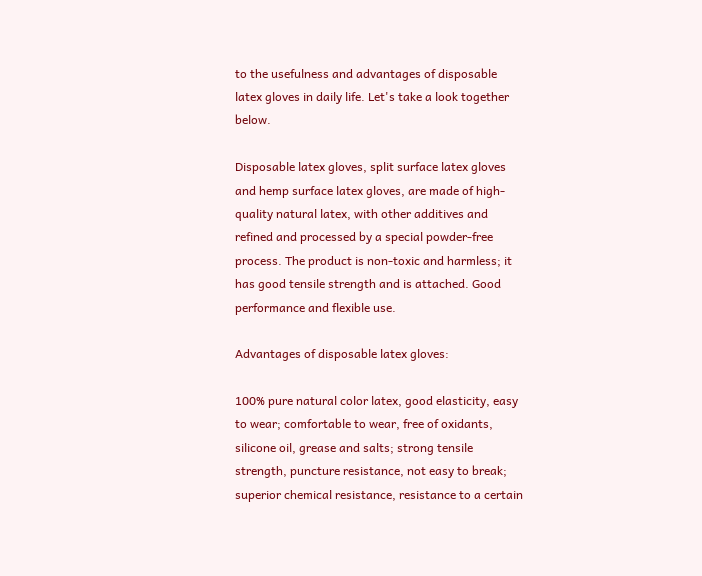to the usefulness and advantages of disposable latex gloves in daily life. Let's take a look together below.

Disposable latex gloves, split surface latex gloves and hemp surface latex gloves, are made of high-quality natural latex, with other additives and refined and processed by a special powder-free process. The product is non-toxic and harmless; it has good tensile strength and is attached. Good performance and flexible use.

Advantages of disposable latex gloves:

100% pure natural color latex, good elasticity, easy to wear; comfortable to wear, free of oxidants, silicone oil, grease and salts; strong tensile strength, puncture resistance, not easy to break; superior chemical resistance, resistance to a certain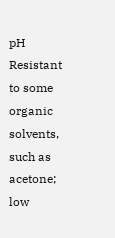pH Resistant to some organic solvents, such as acetone; low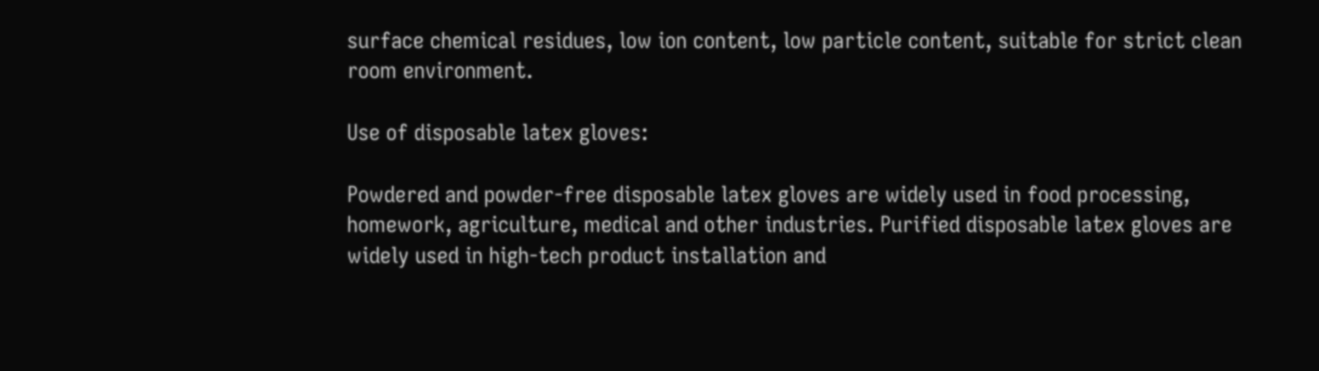surface chemical residues, low ion content, low particle content, suitable for strict clean room environment.

Use of disposable latex gloves:

Powdered and powder-free disposable latex gloves are widely used in food processing, homework, agriculture, medical and other industries. Purified disposable latex gloves are widely used in high-tech product installation and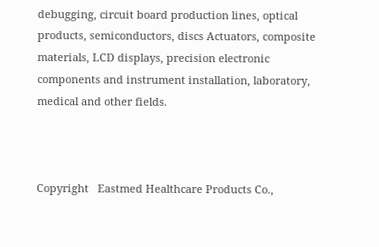debugging, circuit board production lines, optical products, semiconductors, discs Actuators, composite materials, LCD displays, precision electronic components and instrument installation, laboratory, medical and other fields.



Copyright   Eastmed Healthcare Products Co.,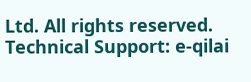Ltd. All rights reserved.  Technical Support: e-qilai